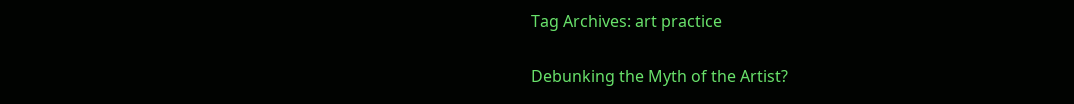Tag Archives: art practice

Debunking the Myth of the Artist?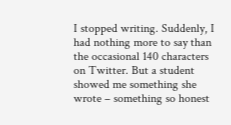I stopped writing. Suddenly, I had nothing more to say than the occasional 140 characters on Twitter. But a student showed me something she wrote – something so honest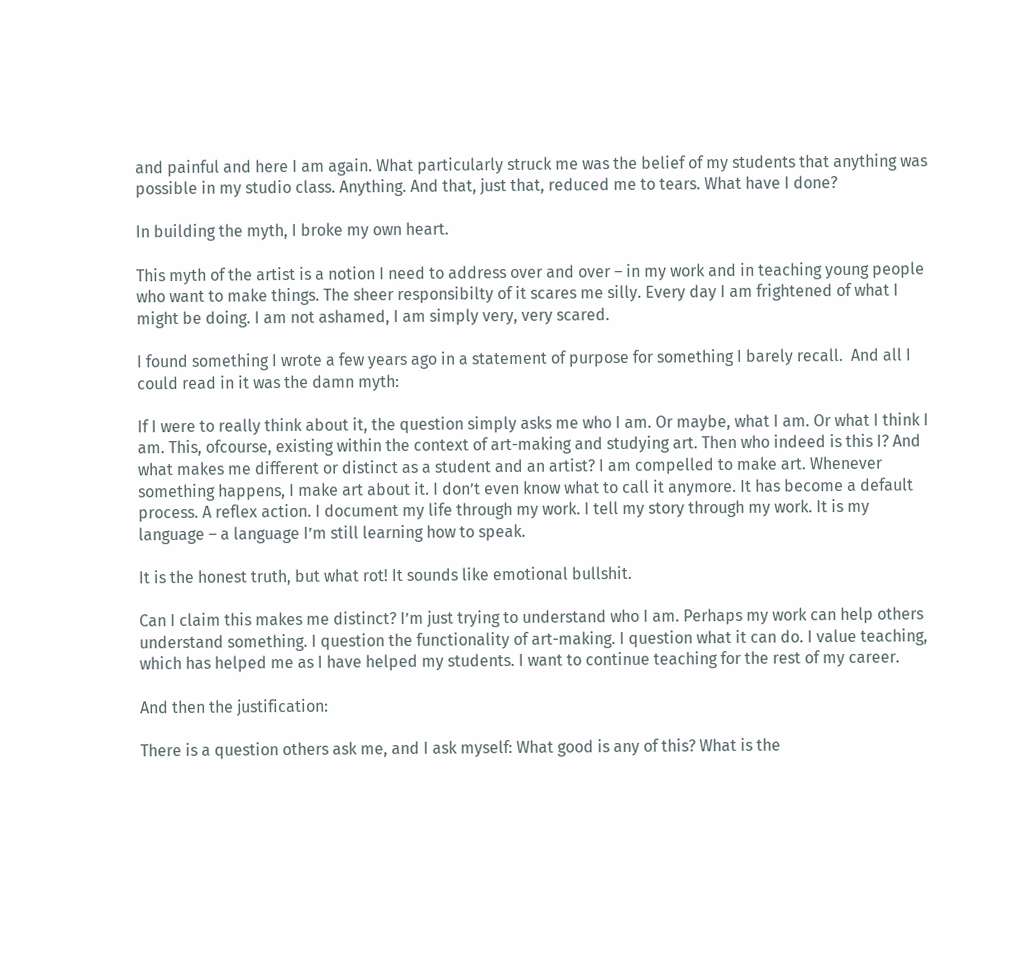and painful and here I am again. What particularly struck me was the belief of my students that anything was possible in my studio class. Anything. And that, just that, reduced me to tears. What have I done?

In building the myth, I broke my own heart.

This myth of the artist is a notion I need to address over and over – in my work and in teaching young people who want to make things. The sheer responsibilty of it scares me silly. Every day I am frightened of what I might be doing. I am not ashamed, I am simply very, very scared.

I found something I wrote a few years ago in a statement of purpose for something I barely recall.  And all I could read in it was the damn myth:

If I were to really think about it, the question simply asks me who I am. Or maybe, what I am. Or what I think I am. This, ofcourse, existing within the context of art-making and studying art. Then who indeed is this I? And what makes me different or distinct as a student and an artist? I am compelled to make art. Whenever something happens, I make art about it. I don’t even know what to call it anymore. It has become a default process. A reflex action. I document my life through my work. I tell my story through my work. It is my language – a language I’m still learning how to speak.

It is the honest truth, but what rot! It sounds like emotional bullshit.

Can I claim this makes me distinct? I’m just trying to understand who I am. Perhaps my work can help others understand something. I question the functionality of art-making. I question what it can do. I value teaching, which has helped me as I have helped my students. I want to continue teaching for the rest of my career.

And then the justification:

There is a question others ask me, and I ask myself: What good is any of this? What is the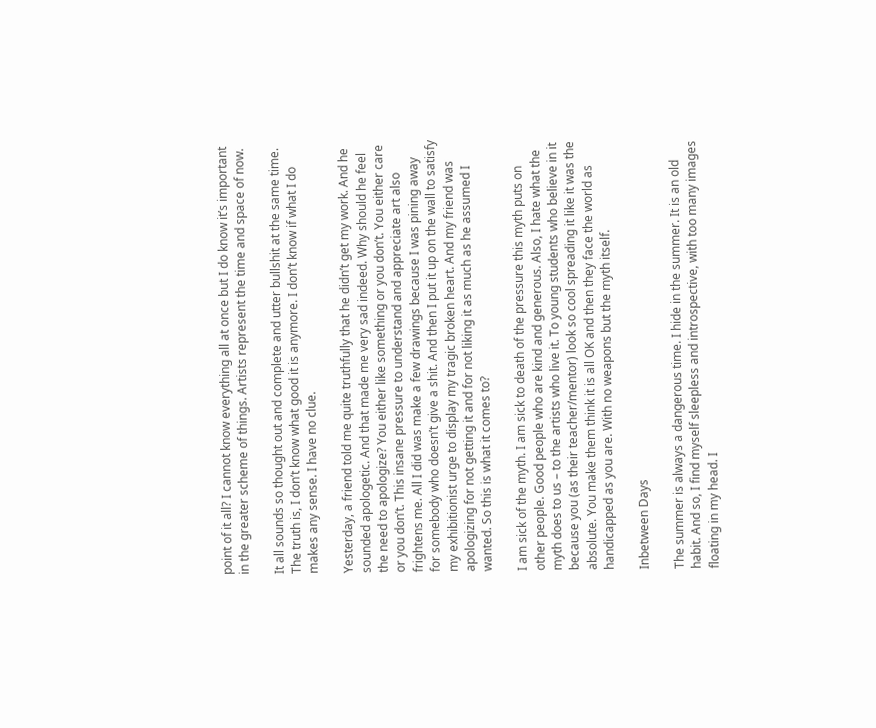point of it all? I cannot know everything all at once but I do know it’s important in the greater scheme of things. Artists represent the time and space of now.

It all sounds so thought out and complete and utter bullshit at the same time. The truth is, I don’t know what good it is anymore. I don’t know if what I do makes any sense. I have no clue.

Yesterday, a friend told me quite truthfully that he didn’t get my work. And he sounded apologetic. And that made me very sad indeed. Why should he feel the need to apologize? You either like something or you don’t. You either care or you don’t. This insane pressure to understand and appreciate art also frightens me. All I did was make a few drawings because I was pining away for somebody who doesn’t give a shit. And then I put it up on the wall to satisfy my exhibitionist urge to display my tragic broken heart. And my friend was apologizing for not getting it and for not liking it as much as he assumed I wanted. So this is what it comes to?

I am sick of the myth. I am sick to death of the pressure this myth puts on other people. Good people who are kind and generous. Also, I hate what the myth does to us – to the artists who live it. To young students who believe in it because you (as their teacher/mentor) look so cool spreading it like it was the absolute. You make them think it is all OK and then they face the world as handicapped as you are. With no weapons but the myth itself.

Inbetween Days

The summer is always a dangerous time. I hide in the summer. It is an old habit. And so, I find myself sleepless and introspective, with too many images floating in my head. I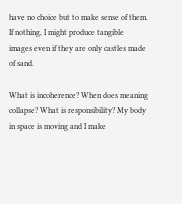have no choice but to make sense of them. If nothing, I might produce tangible images even if they are only castles made of sand.

What is incoherence? When does meaning collapse? What is responsibility? My body in space is moving and I make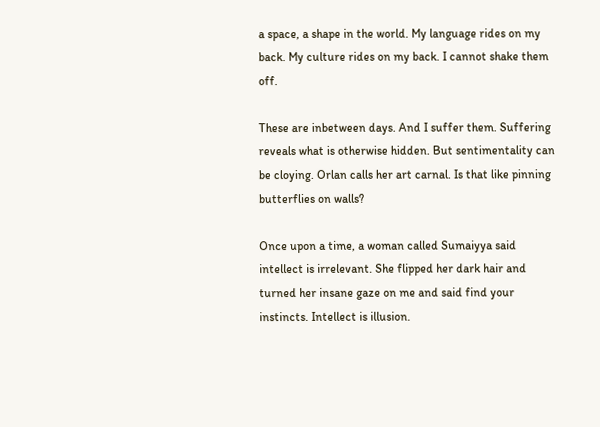a space, a shape in the world. My language rides on my back. My culture rides on my back. I cannot shake them off.

These are inbetween days. And I suffer them. Suffering reveals what is otherwise hidden. But sentimentality can be cloying. Orlan calls her art carnal. Is that like pinning butterflies on walls?

Once upon a time, a woman called Sumaiyya said intellect is irrelevant. She flipped her dark hair and turned her insane gaze on me and said find your instincts. Intellect is illusion.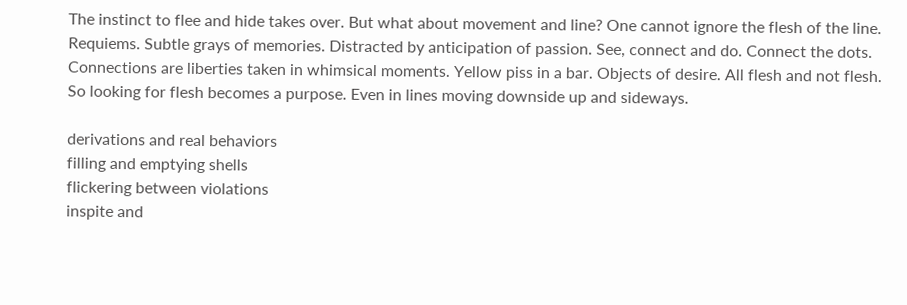The instinct to flee and hide takes over. But what about movement and line? One cannot ignore the flesh of the line. Requiems. Subtle grays of memories. Distracted by anticipation of passion. See, connect and do. Connect the dots. Connections are liberties taken in whimsical moments. Yellow piss in a bar. Objects of desire. All flesh and not flesh. So looking for flesh becomes a purpose. Even in lines moving downside up and sideways.

derivations and real behaviors
filling and emptying shells
flickering between violations
inspite and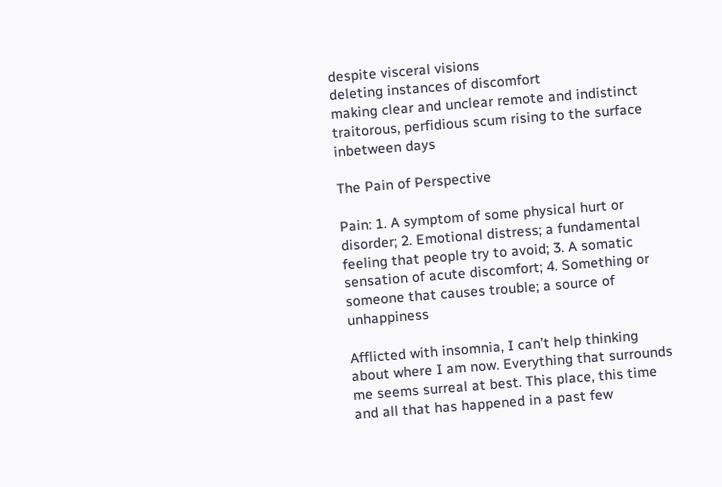despite visceral visions
deleting instances of discomfort
making clear and unclear remote and indistinct
traitorous, perfidious scum rising to the surface
inbetween days

The Pain of Perspective

Pain: 1. A symptom of some physical hurt or disorder; 2. Emotional distress; a fundamental feeling that people try to avoid; 3. A somatic sensation of acute discomfort; 4. Something or someone that causes trouble; a source of unhappiness

Afflicted with insomnia, I can’t help thinking about where I am now. Everything that surrounds me seems surreal at best. This place, this time and all that has happened in a past few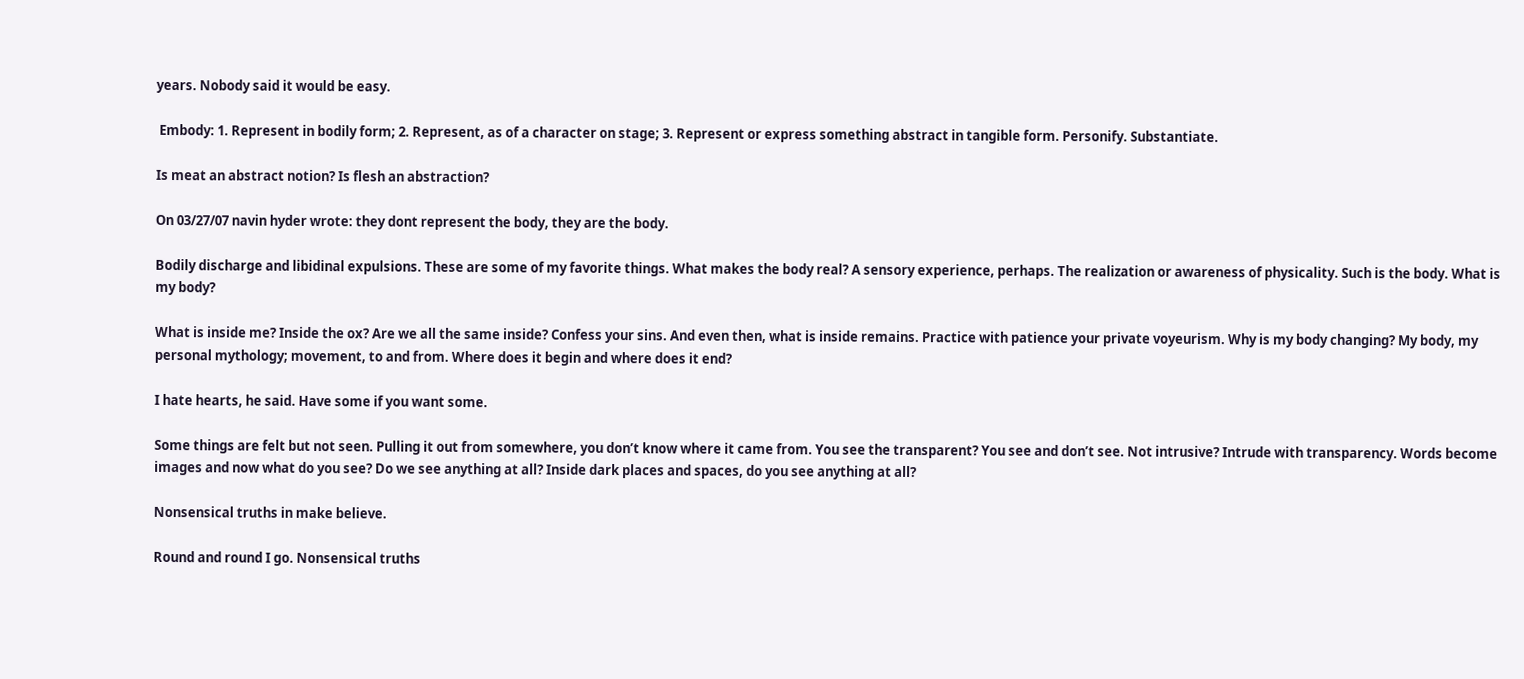years. Nobody said it would be easy.

 Embody: 1. Represent in bodily form; 2. Represent, as of a character on stage; 3. Represent or express something abstract in tangible form. Personify. Substantiate.

Is meat an abstract notion? Is flesh an abstraction?

On 03/27/07 navin hyder wrote: they dont represent the body, they are the body.

Bodily discharge and libidinal expulsions. These are some of my favorite things. What makes the body real? A sensory experience, perhaps. The realization or awareness of physicality. Such is the body. What is my body?

What is inside me? Inside the ox? Are we all the same inside? Confess your sins. And even then, what is inside remains. Practice with patience your private voyeurism. Why is my body changing? My body, my personal mythology; movement, to and from. Where does it begin and where does it end?

I hate hearts, he said. Have some if you want some.

Some things are felt but not seen. Pulling it out from somewhere, you don’t know where it came from. You see the transparent? You see and don’t see. Not intrusive? Intrude with transparency. Words become images and now what do you see? Do we see anything at all? Inside dark places and spaces, do you see anything at all?

Nonsensical truths in make believe.

Round and round I go. Nonsensical truths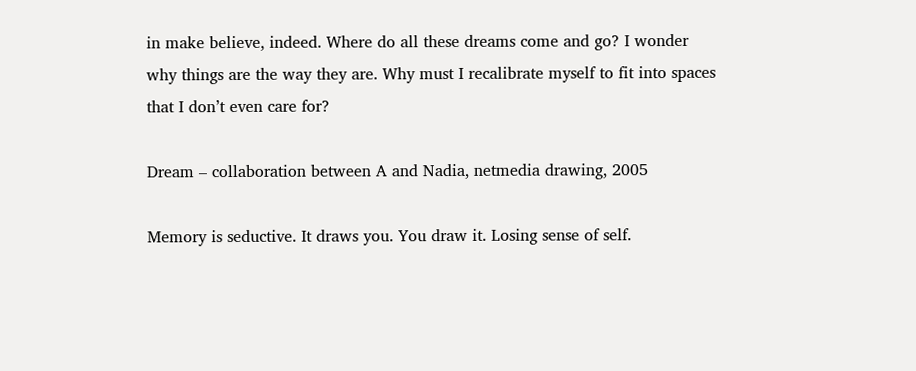in make believe, indeed. Where do all these dreams come and go? I wonder why things are the way they are. Why must I recalibrate myself to fit into spaces that I don’t even care for?

Dream – collaboration between A and Nadia, netmedia drawing, 2005

Memory is seductive. It draws you. You draw it. Losing sense of self.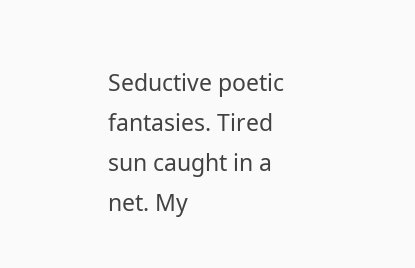Seductive poetic fantasies. Tired sun caught in a net. My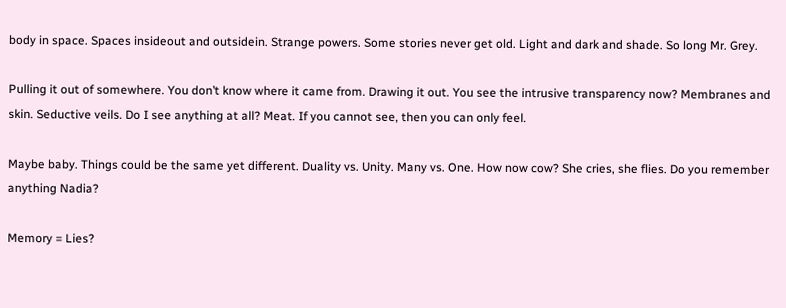body in space. Spaces insideout and outsidein. Strange powers. Some stories never get old. Light and dark and shade. So long Mr. Grey.

Pulling it out of somewhere. You don’t know where it came from. Drawing it out. You see the intrusive transparency now? Membranes and skin. Seductive veils. Do I see anything at all? Meat. If you cannot see, then you can only feel.

Maybe baby. Things could be the same yet different. Duality vs. Unity. Many vs. One. How now cow? She cries, she flies. Do you remember anything Nadia?

Memory = Lies?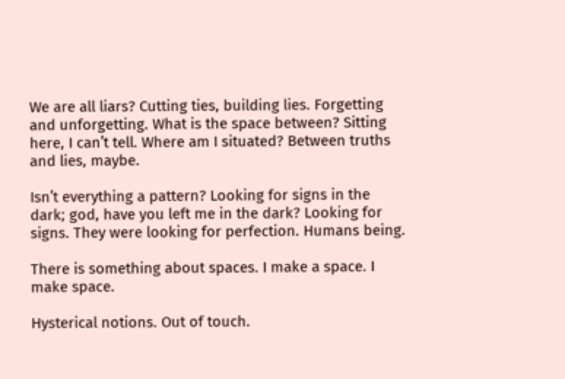We are all liars? Cutting ties, building lies. Forgetting and unforgetting. What is the space between? Sitting here, I can’t tell. Where am I situated? Between truths and lies, maybe.

Isn’t everything a pattern? Looking for signs in the dark; god, have you left me in the dark? Looking for signs. They were looking for perfection. Humans being.

There is something about spaces. I make a space. I make space.

Hysterical notions. Out of touch.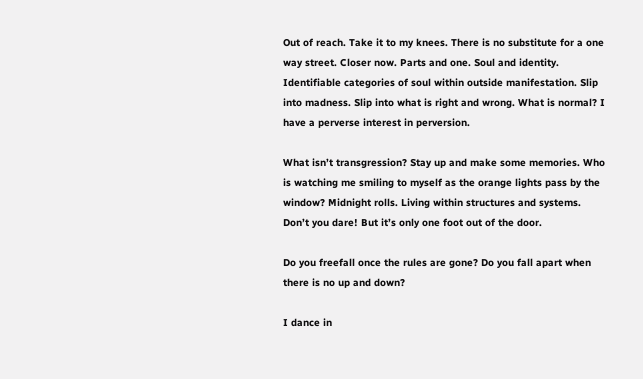Out of reach. Take it to my knees. There is no substitute for a one way street. Closer now. Parts and one. Soul and identity. Identifiable categories of soul within outside manifestation. Slip into madness. Slip into what is right and wrong. What is normal? I have a perverse interest in perversion.

What isn’t transgression? Stay up and make some memories. Who is watching me smiling to myself as the orange lights pass by the window? Midnight rolls. Living within structures and systems. Don’t you dare! But it’s only one foot out of the door.

Do you freefall once the rules are gone? Do you fall apart when there is no up and down?

I dance in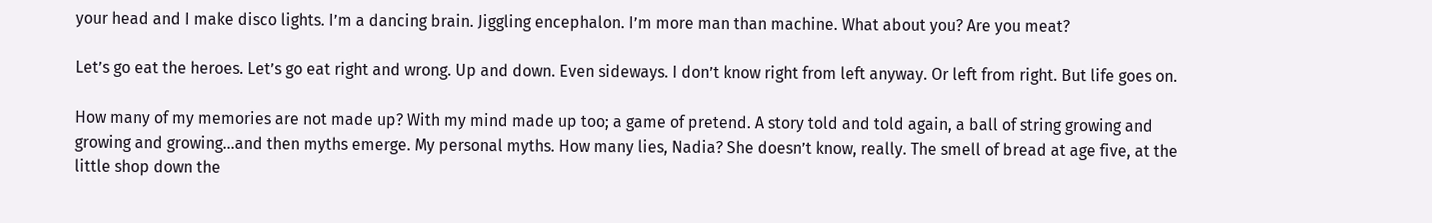your head and I make disco lights. I’m a dancing brain. Jiggling encephalon. I’m more man than machine. What about you? Are you meat?

Let’s go eat the heroes. Let’s go eat right and wrong. Up and down. Even sideways. I don’t know right from left anyway. Or left from right. But life goes on.

How many of my memories are not made up? With my mind made up too; a game of pretend. A story told and told again, a ball of string growing and growing and growing…and then myths emerge. My personal myths. How many lies, Nadia? She doesn’t know, really. The smell of bread at age five, at the little shop down the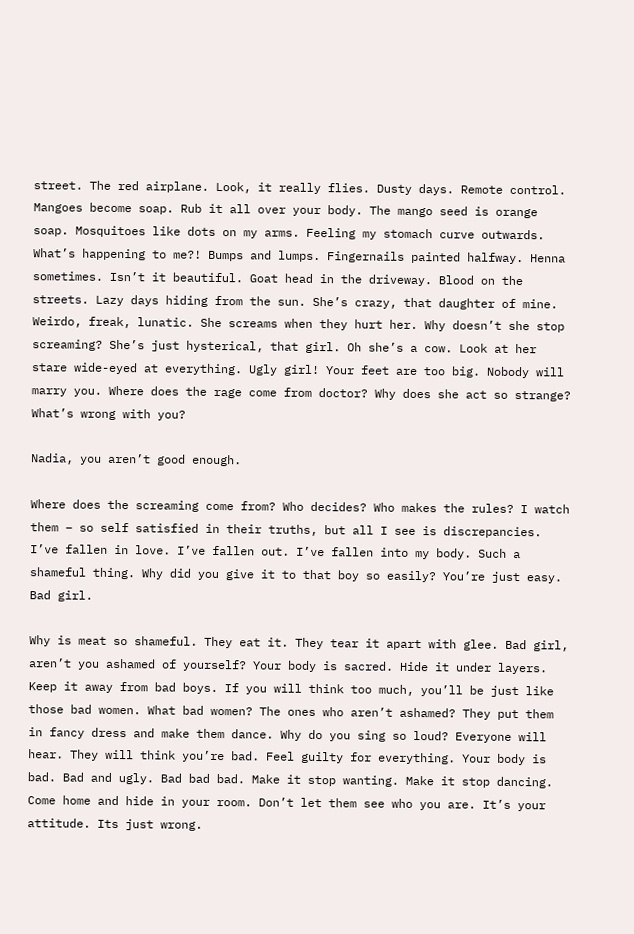street. The red airplane. Look, it really flies. Dusty days. Remote control. Mangoes become soap. Rub it all over your body. The mango seed is orange soap. Mosquitoes like dots on my arms. Feeling my stomach curve outwards. What’s happening to me?! Bumps and lumps. Fingernails painted halfway. Henna sometimes. Isn’t it beautiful. Goat head in the driveway. Blood on the streets. Lazy days hiding from the sun. She’s crazy, that daughter of mine. Weirdo, freak, lunatic. She screams when they hurt her. Why doesn’t she stop screaming? She’s just hysterical, that girl. Oh she’s a cow. Look at her stare wide-eyed at everything. Ugly girl! Your feet are too big. Nobody will marry you. Where does the rage come from doctor? Why does she act so strange? What’s wrong with you?

Nadia, you aren’t good enough.

Where does the screaming come from? Who decides? Who makes the rules? I watch them – so self satisfied in their truths, but all I see is discrepancies. I’ve fallen in love. I’ve fallen out. I’ve fallen into my body. Such a shameful thing. Why did you give it to that boy so easily? You’re just easy. Bad girl.

Why is meat so shameful. They eat it. They tear it apart with glee. Bad girl, aren’t you ashamed of yourself? Your body is sacred. Hide it under layers. Keep it away from bad boys. If you will think too much, you’ll be just like those bad women. What bad women? The ones who aren’t ashamed? They put them in fancy dress and make them dance. Why do you sing so loud? Everyone will hear. They will think you’re bad. Feel guilty for everything. Your body is bad. Bad and ugly. Bad bad bad. Make it stop wanting. Make it stop dancing. Come home and hide in your room. Don’t let them see who you are. It’s your attitude. Its just wrong.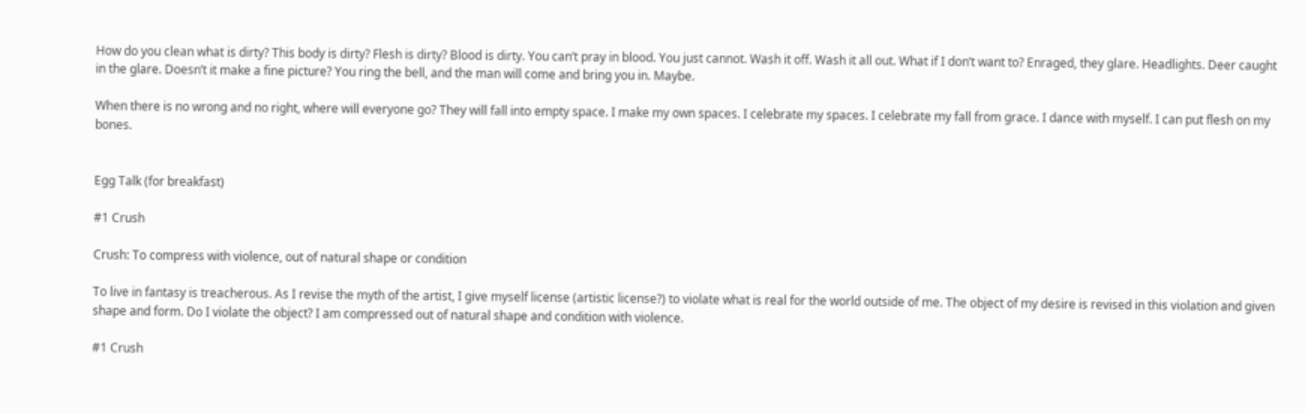How do you clean what is dirty? This body is dirty? Flesh is dirty? Blood is dirty. You can’t pray in blood. You just cannot. Wash it off. Wash it all out. What if I don’t want to? Enraged, they glare. Headlights. Deer caught in the glare. Doesn’t it make a fine picture? You ring the bell, and the man will come and bring you in. Maybe.

When there is no wrong and no right, where will everyone go? They will fall into empty space. I make my own spaces. I celebrate my spaces. I celebrate my fall from grace. I dance with myself. I can put flesh on my bones.


Egg Talk (for breakfast)

#1 Crush

Crush: To compress with violence, out of natural shape or condition

To live in fantasy is treacherous. As I revise the myth of the artist, I give myself license (artistic license?) to violate what is real for the world outside of me. The object of my desire is revised in this violation and given shape and form. Do I violate the object? I am compressed out of natural shape and condition with violence.

#1 Crush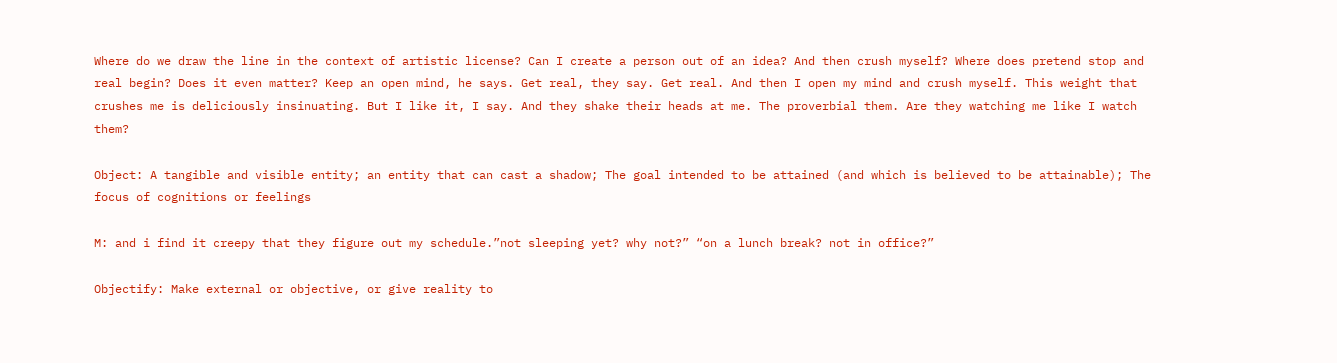Where do we draw the line in the context of artistic license? Can I create a person out of an idea? And then crush myself? Where does pretend stop and real begin? Does it even matter? Keep an open mind, he says. Get real, they say. Get real. And then I open my mind and crush myself. This weight that crushes me is deliciously insinuating. But I like it, I say. And they shake their heads at me. The proverbial them. Are they watching me like I watch them?

Object: A tangible and visible entity; an entity that can cast a shadow; The goal intended to be attained (and which is believed to be attainable); The focus of cognitions or feelings

M: and i find it creepy that they figure out my schedule.”not sleeping yet? why not?” “on a lunch break? not in office?”

Objectify: Make external or objective, or give reality to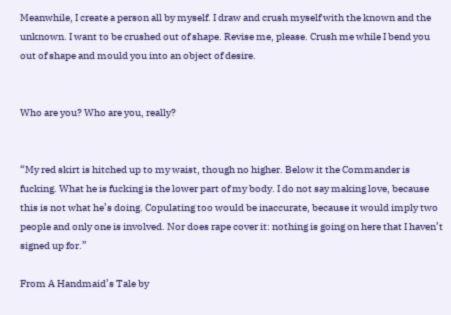Meanwhile, I create a person all by myself. I draw and crush myself with the known and the unknown. I want to be crushed out of shape. Revise me, please. Crush me while I bend you out of shape and mould you into an object of desire.


Who are you? Who are you, really?


“My red skirt is hitched up to my waist, though no higher. Below it the Commander is fucking. What he is fucking is the lower part of my body. I do not say making love, because this is not what he’s doing. Copulating too would be inaccurate, because it would imply two people and only one is involved. Nor does rape cover it: nothing is going on here that I haven’t signed up for.”

From A Handmaid’s Tale by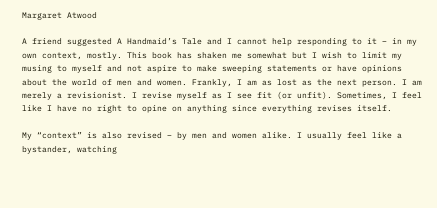Margaret Atwood

A friend suggested A Handmaid’s Tale and I cannot help responding to it – in my own context, mostly. This book has shaken me somewhat but I wish to limit my musing to myself and not aspire to make sweeping statements or have opinions about the world of men and women. Frankly, I am as lost as the next person. I am merely a revisionist. I revise myself as I see fit (or unfit). Sometimes, I feel like I have no right to opine on anything since everything revises itself.

My “context” is also revised – by men and women alike. I usually feel like a bystander, watching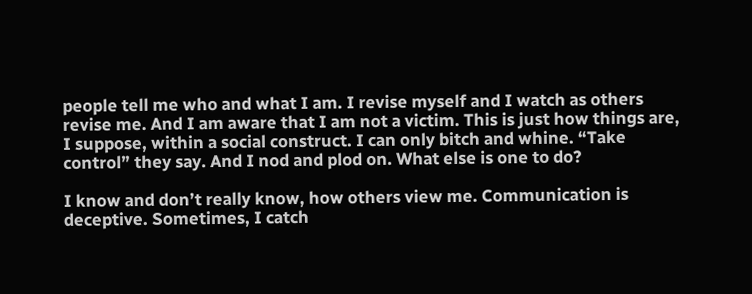people tell me who and what I am. I revise myself and I watch as others revise me. And I am aware that I am not a victim. This is just how things are, I suppose, within a social construct. I can only bitch and whine. “Take control” they say. And I nod and plod on. What else is one to do?

I know and don’t really know, how others view me. Communication is deceptive. Sometimes, I catch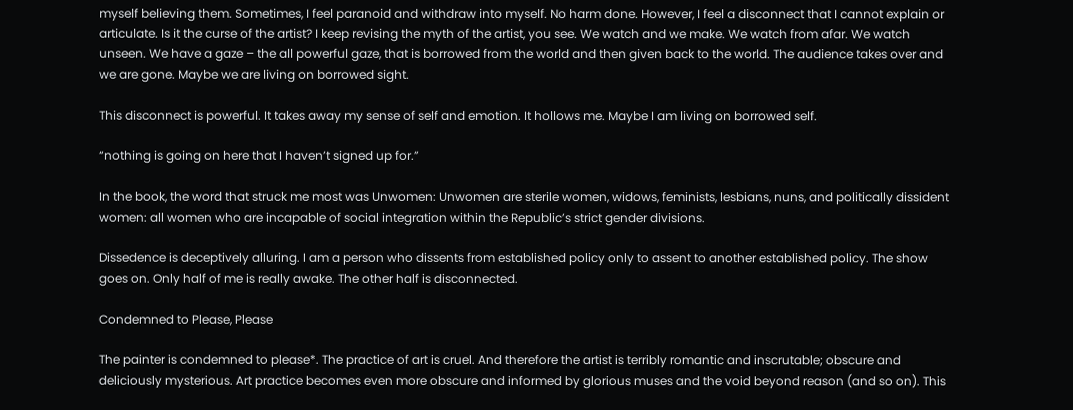myself believing them. Sometimes, I feel paranoid and withdraw into myself. No harm done. However, I feel a disconnect that I cannot explain or articulate. Is it the curse of the artist? I keep revising the myth of the artist, you see. We watch and we make. We watch from afar. We watch unseen. We have a gaze – the all powerful gaze, that is borrowed from the world and then given back to the world. The audience takes over and we are gone. Maybe we are living on borrowed sight.

This disconnect is powerful. It takes away my sense of self and emotion. It hollows me. Maybe I am living on borrowed self.

“nothing is going on here that I haven’t signed up for.”

In the book, the word that struck me most was Unwomen: Unwomen are sterile women, widows, feminists, lesbians, nuns, and politically dissident women: all women who are incapable of social integration within the Republic’s strict gender divisions.

Dissedence is deceptively alluring. I am a person who dissents from established policy only to assent to another established policy. The show goes on. Only half of me is really awake. The other half is disconnected.

Condemned to Please, Please

The painter is condemned to please*. The practice of art is cruel. And therefore the artist is terribly romantic and inscrutable; obscure and deliciously mysterious. Art practice becomes even more obscure and informed by glorious muses and the void beyond reason (and so on). This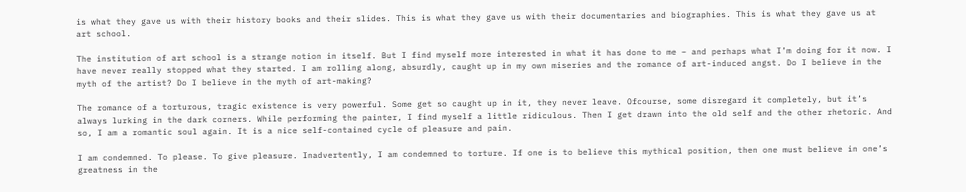is what they gave us with their history books and their slides. This is what they gave us with their documentaries and biographies. This is what they gave us at art school.

The institution of art school is a strange notion in itself. But I find myself more interested in what it has done to me – and perhaps what I’m doing for it now. I have never really stopped what they started. I am rolling along, absurdly, caught up in my own miseries and the romance of art-induced angst. Do I believe in the myth of the artist? Do I believe in the myth of art-making?

The romance of a torturous, tragic existence is very powerful. Some get so caught up in it, they never leave. Ofcourse, some disregard it completely, but it’s always lurking in the dark corners. While performing the painter, I find myself a little ridiculous. Then I get drawn into the old self and the other rhetoric. And so, I am a romantic soul again. It is a nice self-contained cycle of pleasure and pain.

I am condemned. To please. To give pleasure. Inadvertently, I am condemned to torture. If one is to believe this mythical position, then one must believe in one’s greatness in the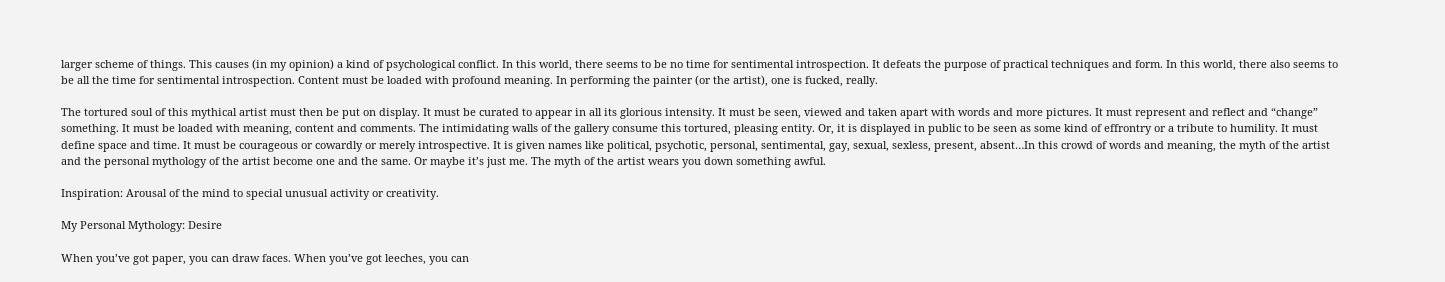larger scheme of things. This causes (in my opinion) a kind of psychological conflict. In this world, there seems to be no time for sentimental introspection. It defeats the purpose of practical techniques and form. In this world, there also seems to be all the time for sentimental introspection. Content must be loaded with profound meaning. In performing the painter (or the artist), one is fucked, really.

The tortured soul of this mythical artist must then be put on display. It must be curated to appear in all its glorious intensity. It must be seen, viewed and taken apart with words and more pictures. It must represent and reflect and “change” something. It must be loaded with meaning, content and comments. The intimidating walls of the gallery consume this tortured, pleasing entity. Or, it is displayed in public to be seen as some kind of effrontry or a tribute to humility. It must define space and time. It must be courageous or cowardly or merely introspective. It is given names like political, psychotic, personal, sentimental, gay, sexual, sexless, present, absent…In this crowd of words and meaning, the myth of the artist and the personal mythology of the artist become one and the same. Or maybe it’s just me. The myth of the artist wears you down something awful.

Inspiration: Arousal of the mind to special unusual activity or creativity.

My Personal Mythology: Desire

When you’ve got paper, you can draw faces. When you’ve got leeches, you can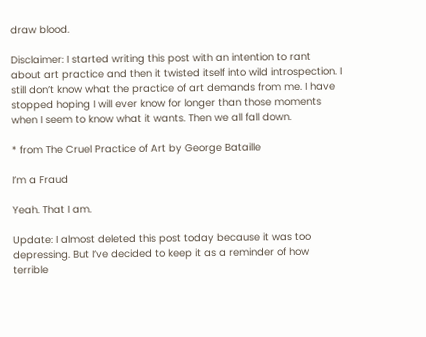draw blood.

Disclaimer: I started writing this post with an intention to rant about art practice and then it twisted itself into wild introspection. I still don’t know what the practice of art demands from me. I have stopped hoping I will ever know for longer than those moments when I seem to know what it wants. Then we all fall down.

* from The Cruel Practice of Art by George Bataille

I’m a Fraud

Yeah. That I am.

Update: I almost deleted this post today because it was too depressing. But I’ve decided to keep it as a reminder of how terrible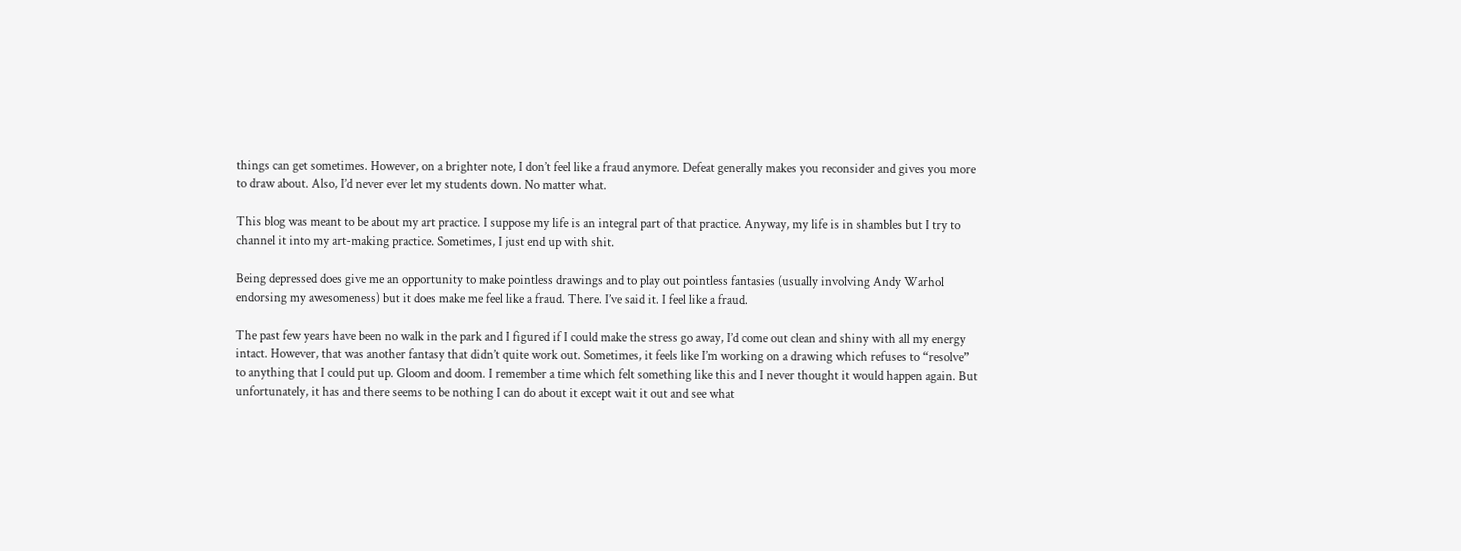things can get sometimes. However, on a brighter note, I don’t feel like a fraud anymore. Defeat generally makes you reconsider and gives you more to draw about. Also, I’d never ever let my students down. No matter what.

This blog was meant to be about my art practice. I suppose my life is an integral part of that practice. Anyway, my life is in shambles but I try to channel it into my art-making practice. Sometimes, I just end up with shit.

Being depressed does give me an opportunity to make pointless drawings and to play out pointless fantasies (usually involving Andy Warhol endorsing my awesomeness) but it does make me feel like a fraud. There. I’ve said it. I feel like a fraud.

The past few years have been no walk in the park and I figured if I could make the stress go away, I’d come out clean and shiny with all my energy intact. However, that was another fantasy that didn’t quite work out. Sometimes, it feels like I’m working on a drawing which refuses to “resolve” to anything that I could put up. Gloom and doom. I remember a time which felt something like this and I never thought it would happen again. But unfortunately, it has and there seems to be nothing I can do about it except wait it out and see what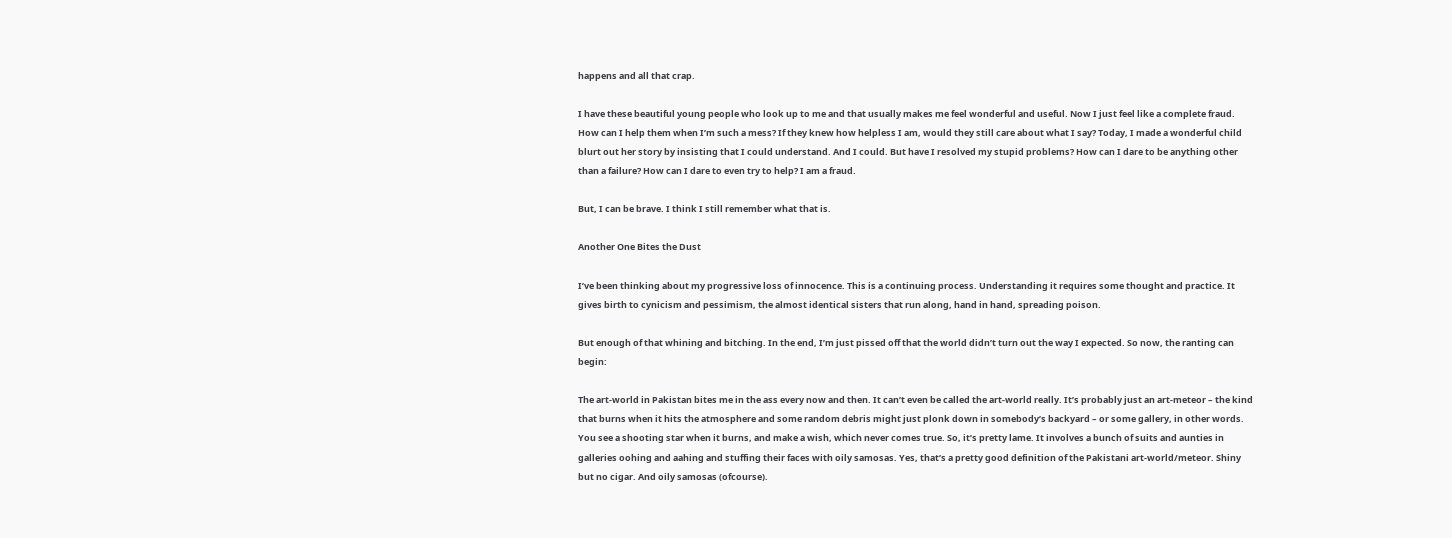happens and all that crap.

I have these beautiful young people who look up to me and that usually makes me feel wonderful and useful. Now I just feel like a complete fraud. How can I help them when I’m such a mess? If they knew how helpless I am, would they still care about what I say? Today, I made a wonderful child blurt out her story by insisting that I could understand. And I could. But have I resolved my stupid problems? How can I dare to be anything other than a failure? How can I dare to even try to help? I am a fraud.

But, I can be brave. I think I still remember what that is.

Another One Bites the Dust

I’ve been thinking about my progressive loss of innocence. This is a continuing process. Understanding it requires some thought and practice. It gives birth to cynicism and pessimism, the almost identical sisters that run along, hand in hand, spreading poison.

But enough of that whining and bitching. In the end, I’m just pissed off that the world didn’t turn out the way I expected. So now, the ranting can begin:

The art-world in Pakistan bites me in the ass every now and then. It can’t even be called the art-world really. It’s probably just an art-meteor – the kind that burns when it hits the atmosphere and some random debris might just plonk down in somebody’s backyard – or some gallery, in other words. You see a shooting star when it burns, and make a wish, which never comes true. So, it’s pretty lame. It involves a bunch of suits and aunties in galleries oohing and aahing and stuffing their faces with oily samosas. Yes, that’s a pretty good definition of the Pakistani art-world/meteor. Shiny but no cigar. And oily samosas (ofcourse).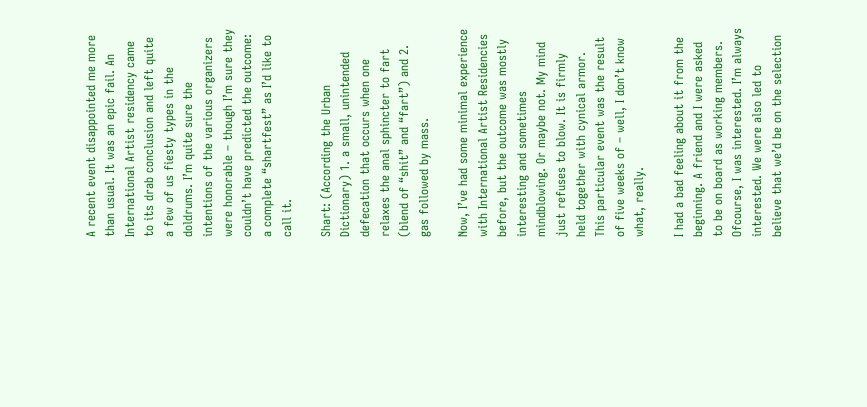A recent event disappointed me more than usual. It was an epic fail. An International Artist residency came to its drab conclusion and left quite a few of us fiesty types in the doldrums. I’m quite sure the intentions of the various organizers were honorable – though I’m sure they couldn’t have predicted the outcome: a complete “shartfest” as I’d like to call it.

Shart: (According the Urban Dictionary) 1. a small, unintended defecation that occurs when one relaxes the anal sphincter to fart (blend of “shit” and “fart”) and 2. gas followed by mass.

Now, I’ve had some minimal experience with International Artist Residencies before, but the outcome was mostly interesting and sometimes mindblowing. Or maybe not. My mind just refuses to blow. It is firmly held together with cynical armor. This particular event was the result of five weeks of – well, I don’t know what, really.

I had a bad feeling about it from the beginning. A friend and I were asked to be on board as working members. Ofcourse, I was interested. I’m always interested. We were also led to believe that we’d be on the selection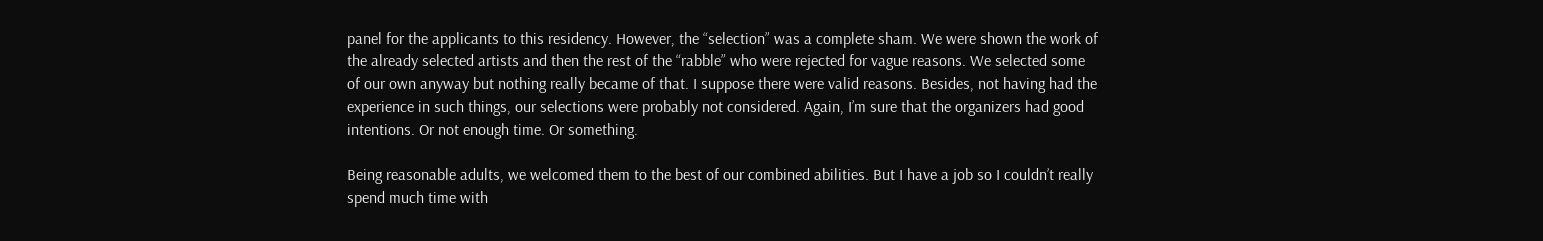panel for the applicants to this residency. However, the “selection” was a complete sham. We were shown the work of the already selected artists and then the rest of the “rabble” who were rejected for vague reasons. We selected some of our own anyway but nothing really became of that. I suppose there were valid reasons. Besides, not having had the experience in such things, our selections were probably not considered. Again, I’m sure that the organizers had good intentions. Or not enough time. Or something.

Being reasonable adults, we welcomed them to the best of our combined abilities. But I have a job so I couldn’t really spend much time with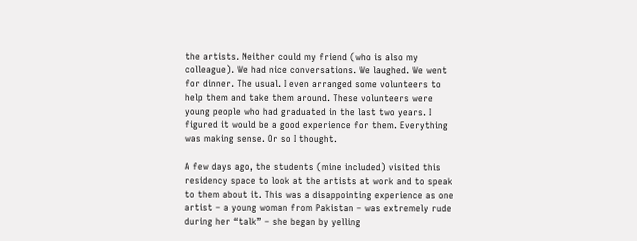the artists. Neither could my friend (who is also my colleague). We had nice conversations. We laughed. We went for dinner. The usual. I even arranged some volunteers to help them and take them around. These volunteers were young people who had graduated in the last two years. I figured it would be a good experience for them. Everything was making sense. Or so I thought.

A few days ago, the students (mine included) visited this residency space to look at the artists at work and to speak to them about it. This was a disappointing experience as one artist – a young woman from Pakistan – was extremely rude during her “talk” – she began by yelling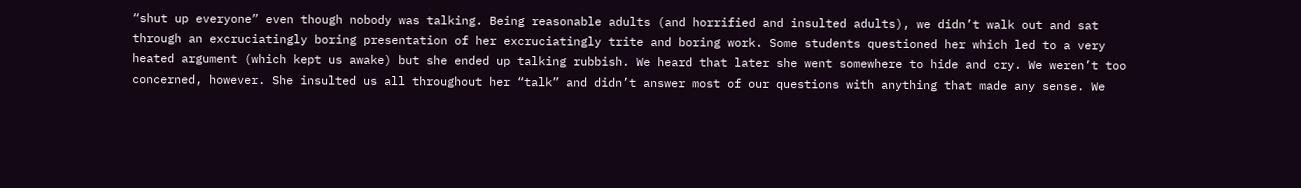“shut up everyone” even though nobody was talking. Being reasonable adults (and horrified and insulted adults), we didn’t walk out and sat through an excruciatingly boring presentation of her excruciatingly trite and boring work. Some students questioned her which led to a very heated argument (which kept us awake) but she ended up talking rubbish. We heard that later she went somewhere to hide and cry. We weren’t too concerned, however. She insulted us all throughout her “talk” and didn’t answer most of our questions with anything that made any sense. We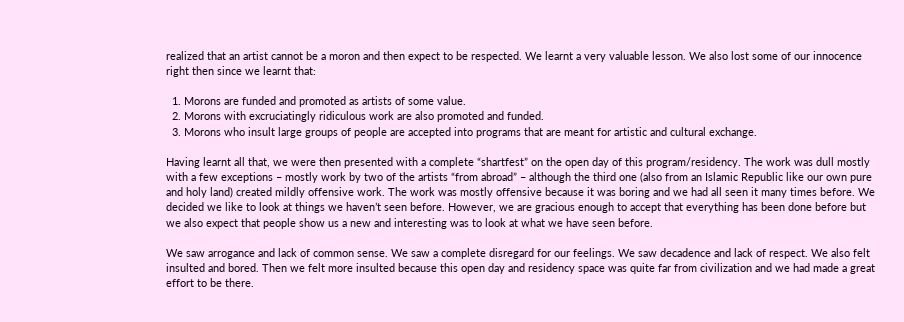realized that an artist cannot be a moron and then expect to be respected. We learnt a very valuable lesson. We also lost some of our innocence right then since we learnt that:

  1. Morons are funded and promoted as artists of some value.
  2. Morons with excruciatingly ridiculous work are also promoted and funded.
  3. Morons who insult large groups of people are accepted into programs that are meant for artistic and cultural exchange.

Having learnt all that, we were then presented with a complete “shartfest” on the open day of this program/residency. The work was dull mostly with a few exceptions – mostly work by two of the artists “from abroad” – although the third one (also from an Islamic Republic like our own pure and holy land) created mildly offensive work. The work was mostly offensive because it was boring and we had all seen it many times before. We decided we like to look at things we haven’t seen before. However, we are gracious enough to accept that everything has been done before but we also expect that people show us a new and interesting was to look at what we have seen before.

We saw arrogance and lack of common sense. We saw a complete disregard for our feelings. We saw decadence and lack of respect. We also felt insulted and bored. Then we felt more insulted because this open day and residency space was quite far from civilization and we had made a great effort to be there.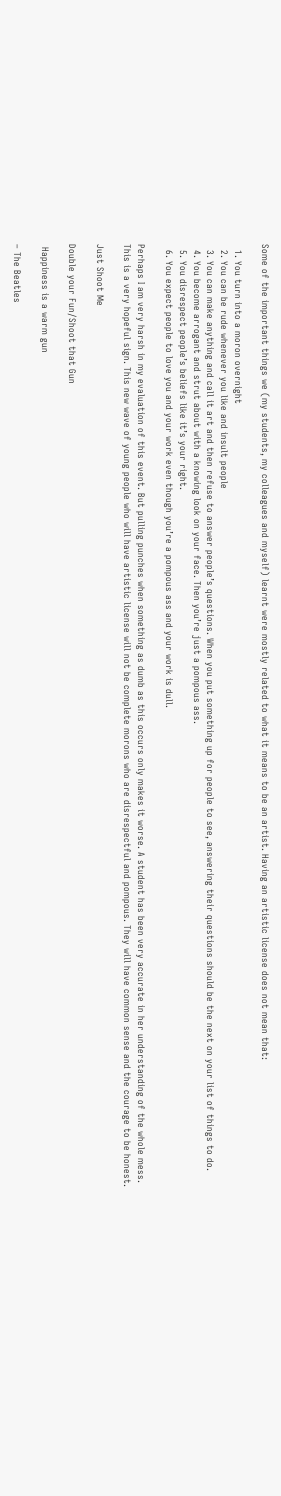Some of the important things we (my students, my colleagues and myself) learnt were mostly related to what it means to be an artist. Having an artistic license does not mean that:

  1. You turn into a moron overnight
  2. You can be rude whenever you like and insult people
  3. You can make anything and call it art and then refuse to answer people’s questions. When you put something up for people to see, answering their questions should be the next on your list of things to do.
  4. You become arrogant and strut about with a knowing look on your face. Then you’re just a pompous ass.
  5. You disrespect people’s beliefs like it’s your right.
  6. You expect people to love you and your work even though you’re a pompous ass and your work is dull.

Perhaps I am very harsh in my evaluation of this event. But pulling punches when something as dumb as this occurs only makes it worse. A student has been very accurate in her understanding of the whole mess. This is a very hopeful sign. This new wave of young people who will have artistic license will not be complete morons who are disrespectful and pompous. They will have common sense and the courage to be honest.

Just Shoot Me

Double your Fun/Shoot that Gun

 Happiness is a warm gun

– The Beatles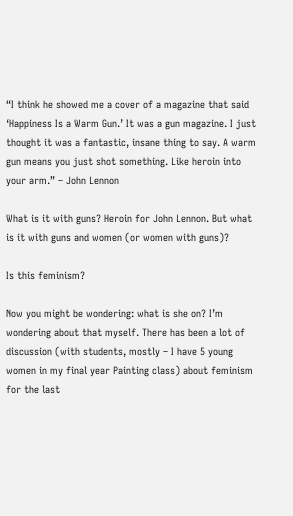“I think he showed me a cover of a magazine that said ‘Happiness Is a Warm Gun.’ It was a gun magazine. I just thought it was a fantastic, insane thing to say. A warm gun means you just shot something. Like heroin into your arm.” – John Lennon

What is it with guns? Heroin for John Lennon. But what is it with guns and women (or women with guns)?

Is this feminism?

Now you might be wondering: what is she on? I’m wondering about that myself. There has been a lot of discussion (with students, mostly – I have 5 young women in my final year Painting class) about feminism for the last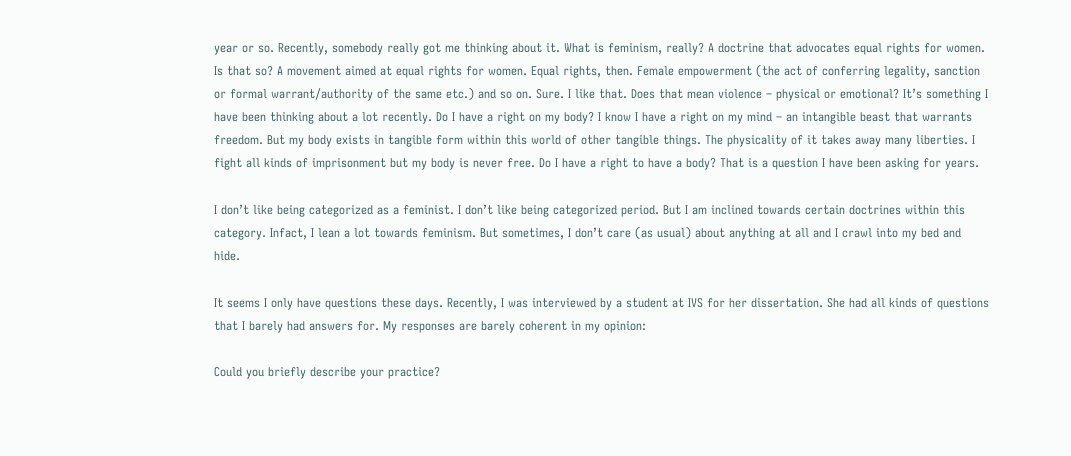year or so. Recently, somebody really got me thinking about it. What is feminism, really? A doctrine that advocates equal rights for women. Is that so? A movement aimed at equal rights for women. Equal rights, then. Female empowerment (the act of conferring legality, sanction or formal warrant/authority of the same etc.) and so on. Sure. I like that. Does that mean violence – physical or emotional? It’s something I have been thinking about a lot recently. Do I have a right on my body? I know I have a right on my mind – an intangible beast that warrants freedom. But my body exists in tangible form within this world of other tangible things. The physicality of it takes away many liberties. I fight all kinds of imprisonment but my body is never free. Do I have a right to have a body? That is a question I have been asking for years.

I don’t like being categorized as a feminist. I don’t like being categorized period. But I am inclined towards certain doctrines within this category. Infact, I lean a lot towards feminism. But sometimes, I don’t care (as usual) about anything at all and I crawl into my bed and hide.

It seems I only have questions these days. Recently, I was interviewed by a student at IVS for her dissertation. She had all kinds of questions that I barely had answers for. My responses are barely coherent in my opinion:

Could you briefly describe your practice?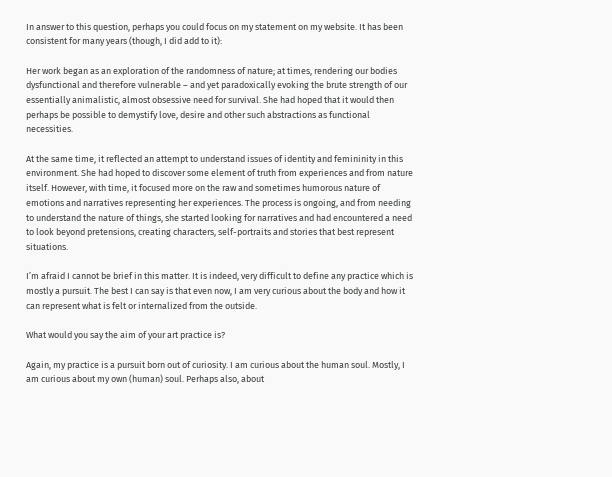In answer to this question, perhaps you could focus on my statement on my website. It has been consistent for many years (though, I did add to it):

Her work began as an exploration of the randomness of nature; at times, rendering our bodies dysfunctional and therefore vulnerable – and yet paradoxically evoking the brute strength of our essentially animalistic, almost obsessive need for survival. She had hoped that it would then perhaps be possible to demystify love, desire and other such abstractions as functional necessities.

At the same time, it reflected an attempt to understand issues of identity and femininity in this environment. She had hoped to discover some element of truth from experiences and from nature itself. However, with time, it focused more on the raw and sometimes humorous nature of emotions and narratives representing her experiences. The process is ongoing, and from needing to understand the nature of things, she started looking for narratives and had encountered a need to look beyond pretensions, creating characters, self-portraits and stories that best represent situations.

I’m afraid I cannot be brief in this matter. It is indeed, very difficult to define any practice which is mostly a pursuit. The best I can say is that even now, I am very curious about the body and how it can represent what is felt or internalized from the outside.

What would you say the aim of your art practice is?

Again, my practice is a pursuit born out of curiosity. I am curious about the human soul. Mostly, I am curious about my own (human) soul. Perhaps also, about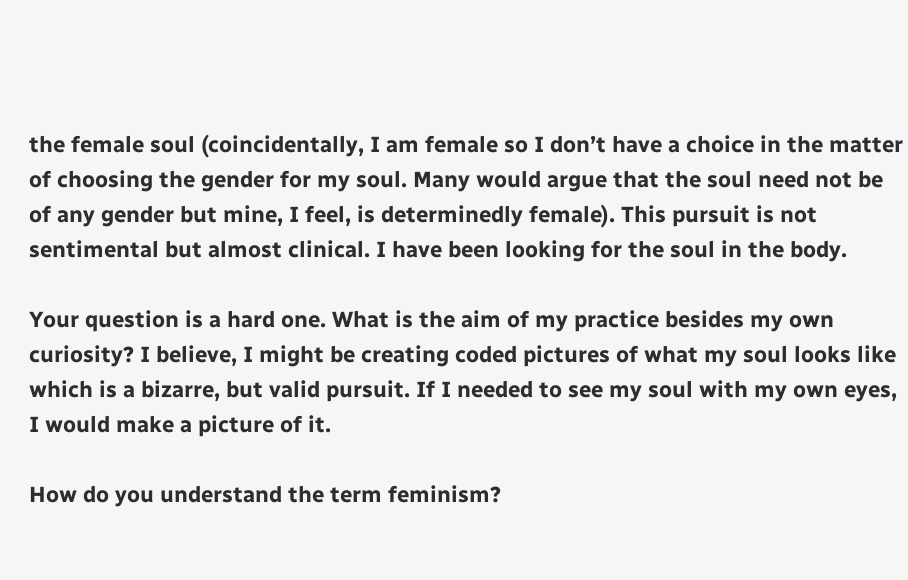the female soul (coincidentally, I am female so I don’t have a choice in the matter of choosing the gender for my soul. Many would argue that the soul need not be of any gender but mine, I feel, is determinedly female). This pursuit is not sentimental but almost clinical. I have been looking for the soul in the body.

Your question is a hard one. What is the aim of my practice besides my own curiosity? I believe, I might be creating coded pictures of what my soul looks like which is a bizarre, but valid pursuit. If I needed to see my soul with my own eyes, I would make a picture of it.

How do you understand the term feminism?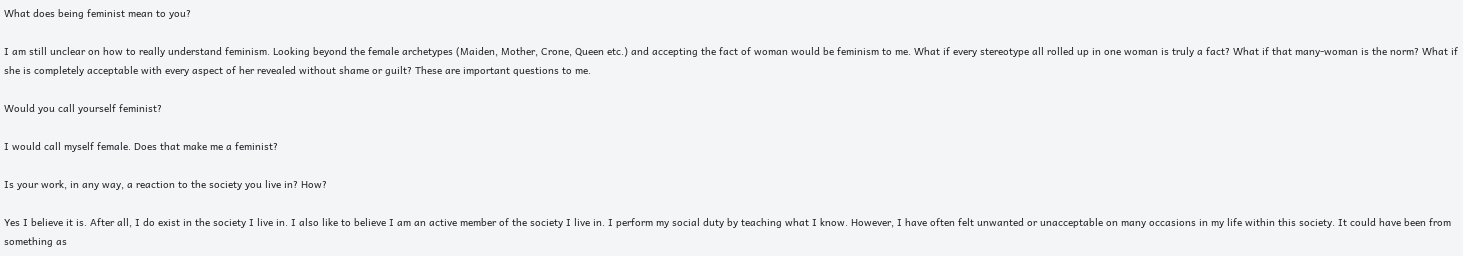What does being feminist mean to you?

I am still unclear on how to really understand feminism. Looking beyond the female archetypes (Maiden, Mother, Crone, Queen etc.) and accepting the fact of woman would be feminism to me. What if every stereotype all rolled up in one woman is truly a fact? What if that many-woman is the norm? What if she is completely acceptable with every aspect of her revealed without shame or guilt? These are important questions to me.

Would you call yourself feminist?

I would call myself female. Does that make me a feminist?

Is your work, in any way, a reaction to the society you live in? How?

Yes I believe it is. After all, I do exist in the society I live in. I also like to believe I am an active member of the society I live in. I perform my social duty by teaching what I know. However, I have often felt unwanted or unacceptable on many occasions in my life within this society. It could have been from something as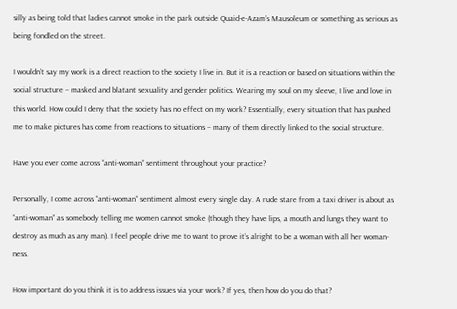silly as being told that ladies cannot smoke in the park outside Quaid-e-Azam’s Mausoleum or something as serious as being fondled on the street.

I wouldn’t say my work is a direct reaction to the society I live in. But it is a reaction or based on situations within the social structure – masked and blatant sexuality and gender politics. Wearing my soul on my sleeve, I live and love in this world. How could I deny that the society has no effect on my work? Essentially, every situation that has pushed me to make pictures has come from reactions to situations – many of them directly linked to the social structure.

Have you ever come across “anti-woman” sentiment throughout your practice?

Personally, I come across “anti-woman” sentiment almost every single day. A rude stare from a taxi driver is about as “anti-woman” as somebody telling me women cannot smoke (though they have lips, a mouth and lungs they want to destroy as much as any man). I feel people drive me to want to prove it’s alright to be a woman with all her woman-ness.

How important do you think it is to address issues via your work? If yes, then how do you do that?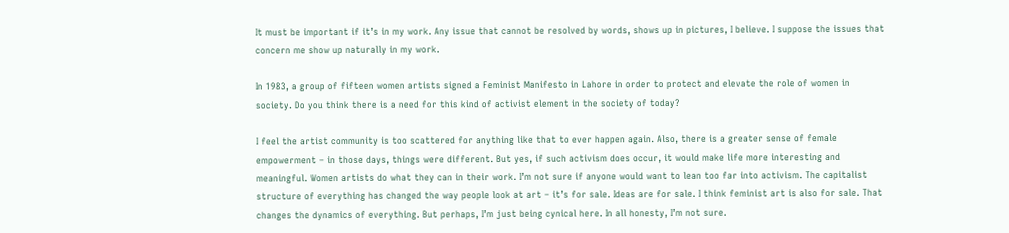It must be important if it’s in my work. Any issue that cannot be resolved by words, shows up in pictures, I believe. I suppose the issues that concern me show up naturally in my work.

In 1983, a group of fifteen women artists signed a Feminist Manifesto in Lahore in order to protect and elevate the role of women in society. Do you think there is a need for this kind of activist element in the society of today?

I feel the artist community is too scattered for anything like that to ever happen again. Also, there is a greater sense of female empowerment – in those days, things were different. But yes, if such activism does occur, it would make life more interesting and meaningful. Women artists do what they can in their work. I’m not sure if anyone would want to lean too far into activism. The capitalist structure of everything has changed the way people look at art – it’s for sale. Ideas are for sale. I think feminist art is also for sale. That changes the dynamics of everything. But perhaps, I’m just being cynical here. In all honesty, I’m not sure.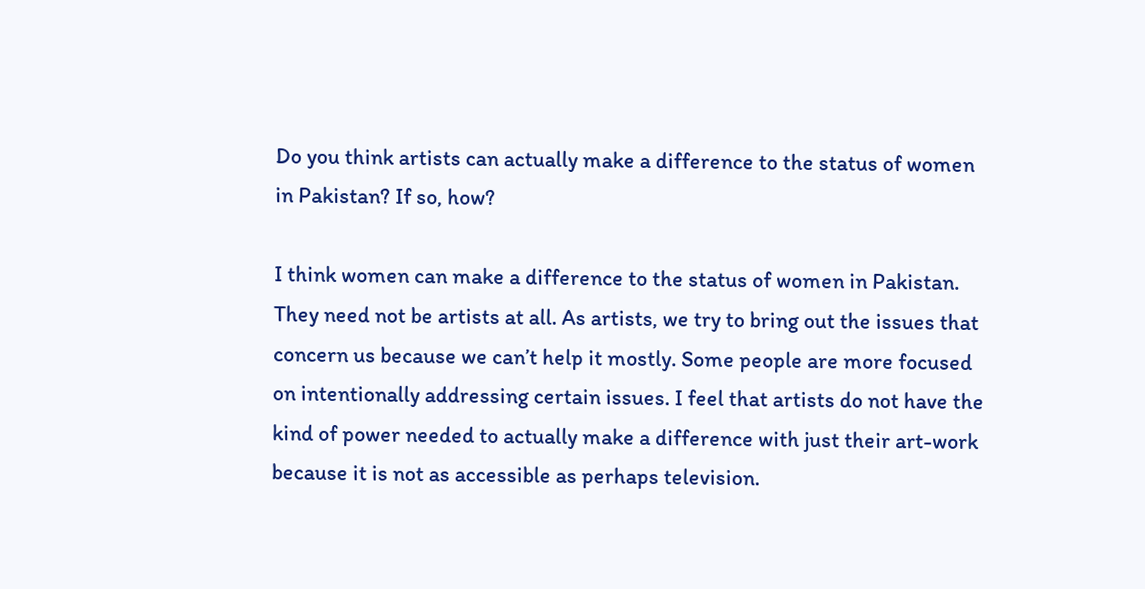Do you think artists can actually make a difference to the status of women in Pakistan? If so, how?

I think women can make a difference to the status of women in Pakistan. They need not be artists at all. As artists, we try to bring out the issues that concern us because we can’t help it mostly. Some people are more focused on intentionally addressing certain issues. I feel that artists do not have the kind of power needed to actually make a difference with just their art-work because it is not as accessible as perhaps television.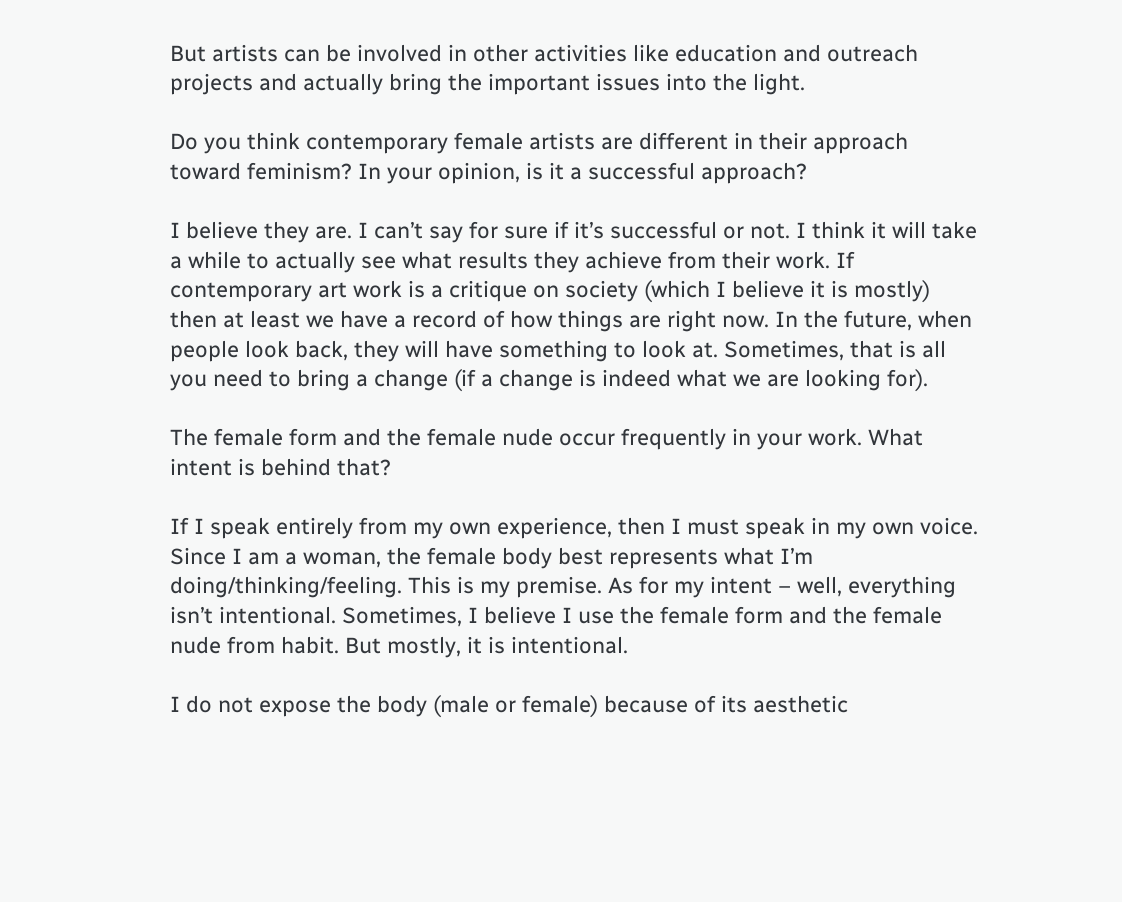But artists can be involved in other activities like education and outreach projects and actually bring the important issues into the light.

Do you think contemporary female artists are different in their approach toward feminism? In your opinion, is it a successful approach?

I believe they are. I can’t say for sure if it’s successful or not. I think it will take a while to actually see what results they achieve from their work. If contemporary art work is a critique on society (which I believe it is mostly) then at least we have a record of how things are right now. In the future, when people look back, they will have something to look at. Sometimes, that is all you need to bring a change (if a change is indeed what we are looking for).

The female form and the female nude occur frequently in your work. What intent is behind that?

If I speak entirely from my own experience, then I must speak in my own voice. Since I am a woman, the female body best represents what I’m doing/thinking/feeling. This is my premise. As for my intent – well, everything isn’t intentional. Sometimes, I believe I use the female form and the female nude from habit. But mostly, it is intentional.

I do not expose the body (male or female) because of its aesthetic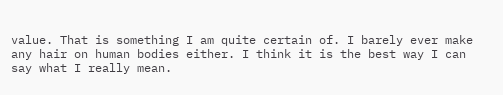value. That is something I am quite certain of. I barely ever make any hair on human bodies either. I think it is the best way I can say what I really mean.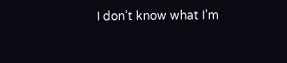I don’t know what I’m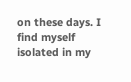on these days. I find myself isolated in my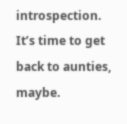introspection. It’s time to get back to aunties, maybe.